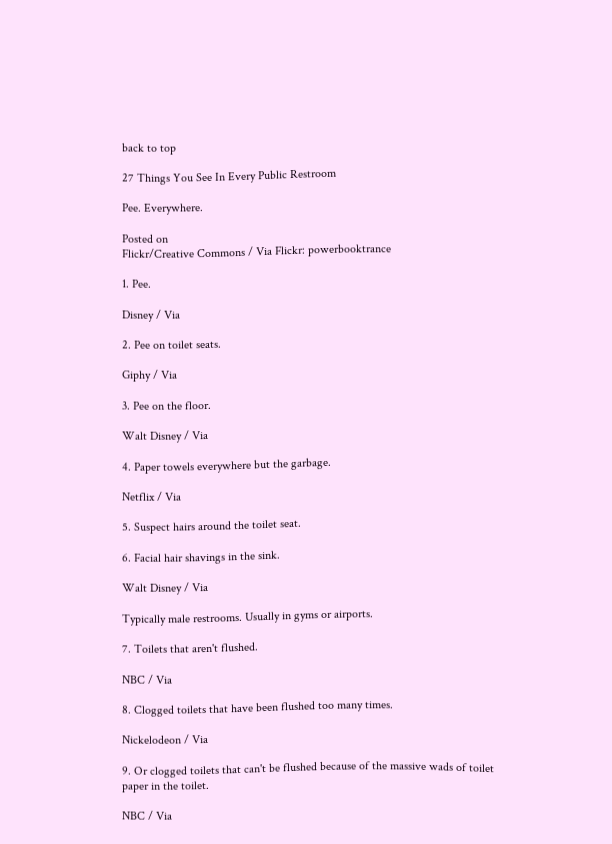back to top

27 Things You See In Every Public Restroom

Pee. Everywhere.

Posted on
Flickr/Creative Commons / Via Flickr: powerbooktrance

1. Pee.

Disney / Via

2. Pee on toilet seats.

Giphy / Via

3. Pee on the floor.

Walt Disney / Via

4. Paper towels everywhere but the garbage.

Netflix / Via

5. Suspect hairs around the toilet seat.

6. Facial hair shavings in the sink.

Walt Disney / Via

Typically male restrooms. Usually in gyms or airports.

7. Toilets that aren't flushed.

NBC / Via

8. Clogged toilets that have been flushed too many times.

Nickelodeon / Via

9. Or clogged toilets that can't be flushed because of the massive wads of toilet paper in the toilet.

NBC / Via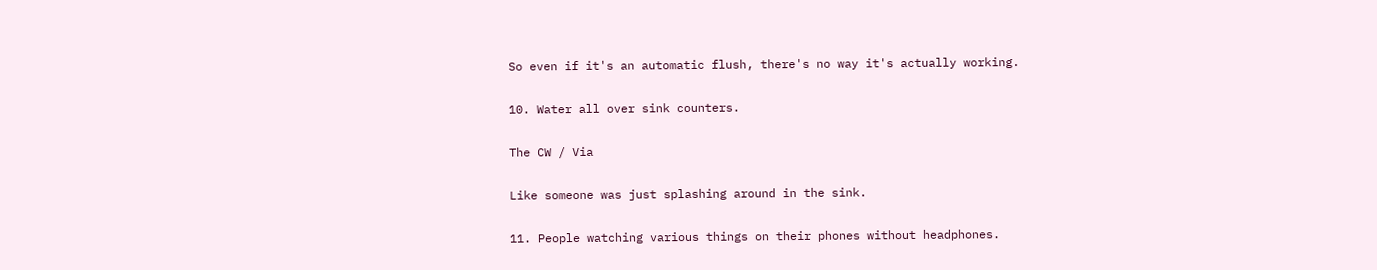So even if it's an automatic flush, there's no way it's actually working.

10. Water all over sink counters.

The CW / Via

Like someone was just splashing around in the sink.

11. People watching various things on their phones without headphones.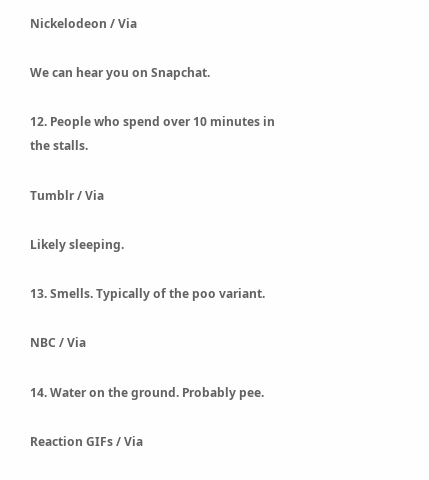Nickelodeon / Via

We can hear you on Snapchat.

12. People who spend over 10 minutes in the stalls.

Tumblr / Via

Likely sleeping.

13. Smells. Typically of the poo variant.

NBC / Via

14. Water on the ground. Probably pee.

Reaction GIFs / Via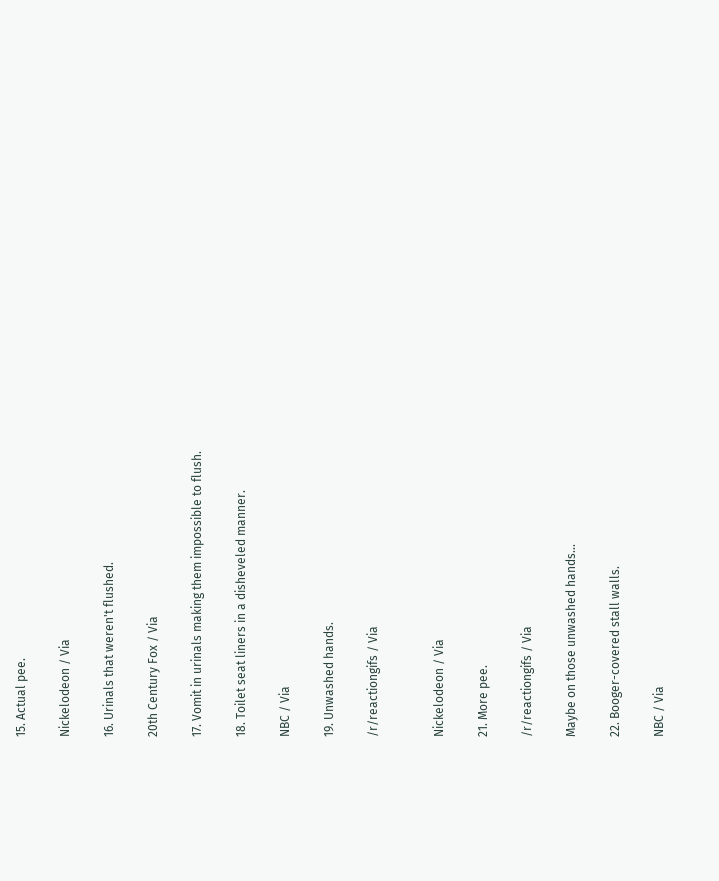15. Actual pee.

Nickelodeon / Via

16. Urinals that weren't flushed.

20th Century Fox / Via

17. Vomit in urinals making them impossible to flush.

18. Toilet seat liners in a disheveled manner.

NBC / Via

19. Unwashed hands.

/r/reactiongifs / Via


Nickelodeon / Via

21. More pee.

/r/reactiongifs / Via

Maybe on those unwashed hands...

22. Booger-covered stall walls.

NBC / Via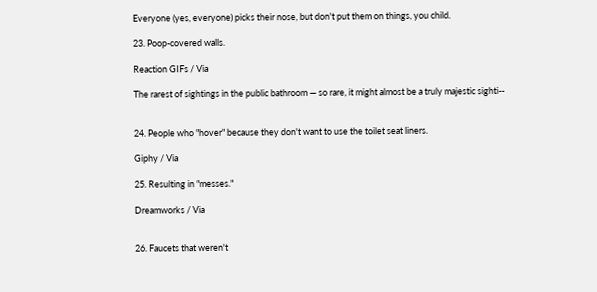Everyone (yes, everyone) picks their nose, but don't put them on things, you child.

23. Poop-covered walls.

Reaction GIFs / Via

The rarest of sightings in the public bathroom — so rare, it might almost be a truly majestic sighti--


24. People who "hover" because they don't want to use the toilet seat liners.

Giphy / Via

25. Resulting in "messes."

Dreamworks / Via


26. Faucets that weren't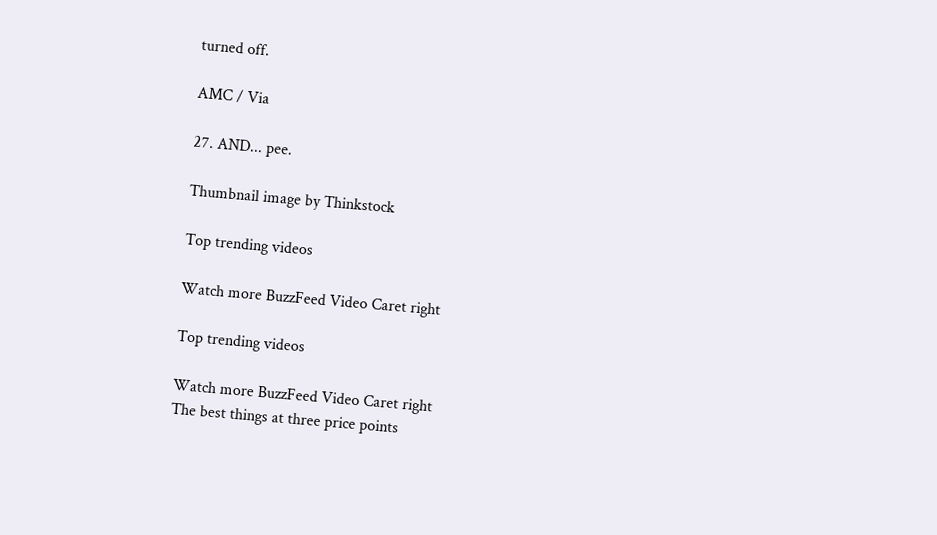turned off.

AMC / Via

27. AND... pee.

Thumbnail image by Thinkstock

Top trending videos

Watch more BuzzFeed Video Caret right

Top trending videos

Watch more BuzzFeed Video Caret right
The best things at three price points